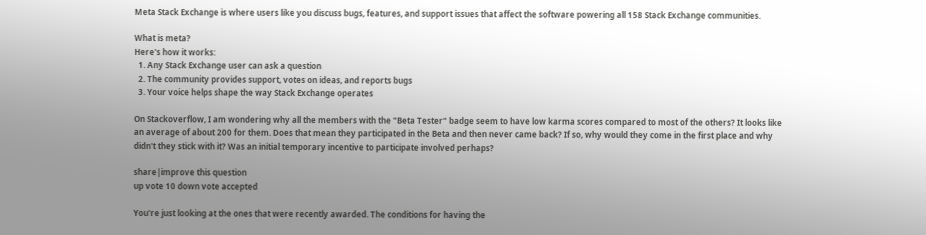Meta Stack Exchange is where users like you discuss bugs, features, and support issues that affect the software powering all 158 Stack Exchange communities.

What is meta?
Here's how it works:
  1. Any Stack Exchange user can ask a question
  2. The community provides support, votes on ideas, and reports bugs
  3. Your voice helps shape the way Stack Exchange operates

On Stackoverflow, I am wondering why all the members with the "Beta Tester" badge seem to have low karma scores compared to most of the others? It looks like an average of about 200 for them. Does that mean they participated in the Beta and then never came back? If so, why would they come in the first place and why didn't they stick with it? Was an initial temporary incentive to participate involved perhaps?

share|improve this question
up vote 10 down vote accepted

You're just looking at the ones that were recently awarded. The conditions for having the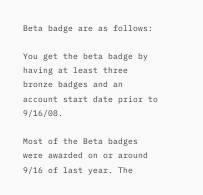Beta badge are as follows:

You get the beta badge by having at least three bronze badges and an account start date prior to 9/16/08.

Most of the Beta badges were awarded on or around 9/16 of last year. The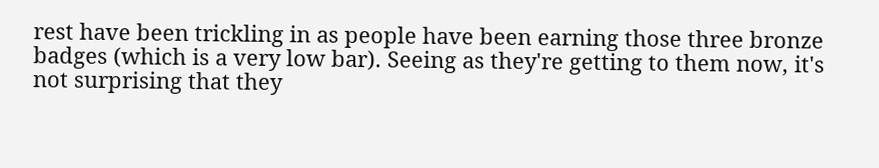rest have been trickling in as people have been earning those three bronze badges (which is a very low bar). Seeing as they're getting to them now, it's not surprising that they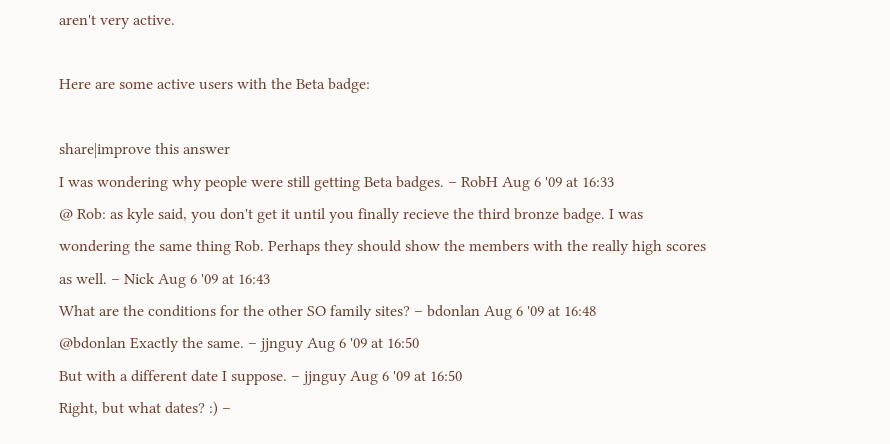aren't very active.

Here are some active users with the Beta badge:

share|improve this answer
I was wondering why people were still getting Beta badges. – RobH Aug 6 '09 at 16:33
@ Rob: as kyle said, you don't get it until you finally recieve the third bronze badge. I was wondering the same thing Rob. Perhaps they should show the members with the really high scores as well. – Nick Aug 6 '09 at 16:43
What are the conditions for the other SO family sites? – bdonlan Aug 6 '09 at 16:48
@bdonlan Exactly the same. – jjnguy Aug 6 '09 at 16:50
But with a different date I suppose. – jjnguy Aug 6 '09 at 16:50
Right, but what dates? :) –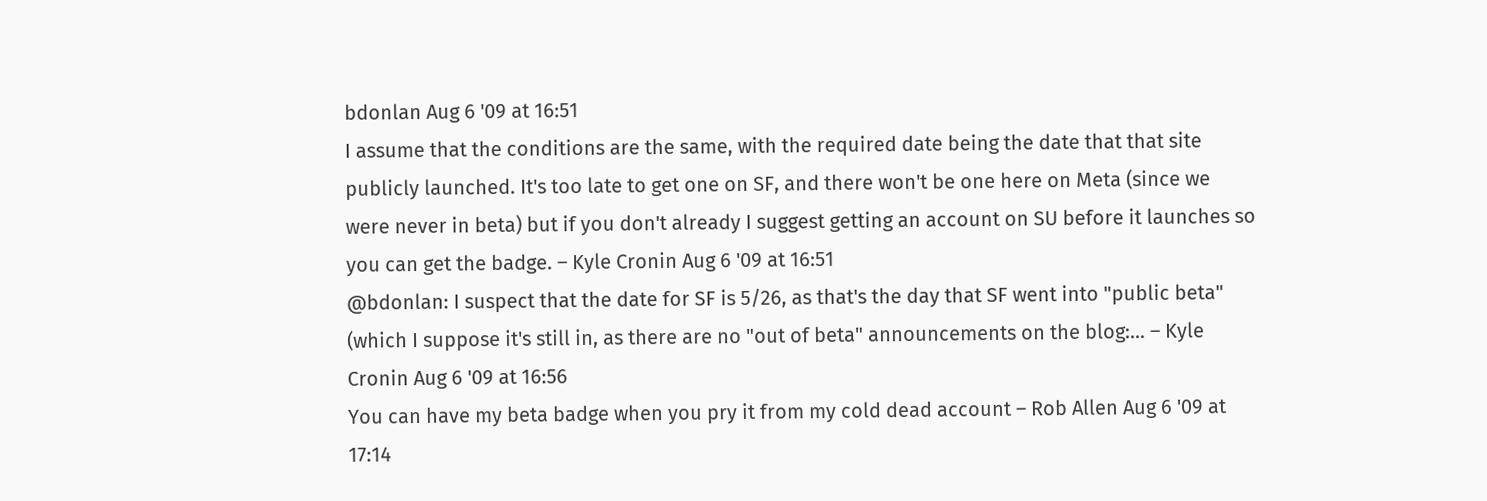bdonlan Aug 6 '09 at 16:51
I assume that the conditions are the same, with the required date being the date that that site publicly launched. It's too late to get one on SF, and there won't be one here on Meta (since we were never in beta) but if you don't already I suggest getting an account on SU before it launches so you can get the badge. – Kyle Cronin Aug 6 '09 at 16:51
@bdonlan: I suspect that the date for SF is 5/26, as that's the day that SF went into "public beta" (which I suppose it's still in, as there are no "out of beta" announcements on the blog:… – Kyle Cronin Aug 6 '09 at 16:56
You can have my beta badge when you pry it from my cold dead account – Rob Allen Aug 6 '09 at 17:14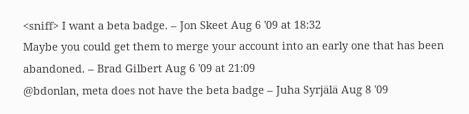<sniff> I want a beta badge. – Jon Skeet Aug 6 '09 at 18:32
Maybe you could get them to merge your account into an early one that has been abandoned. – Brad Gilbert Aug 6 '09 at 21:09
@bdonlan, meta does not have the beta badge – Juha Syrjälä Aug 8 '09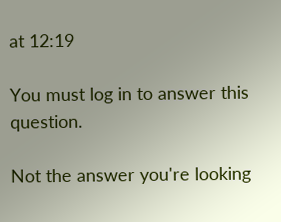at 12:19

You must log in to answer this question.

Not the answer you're looking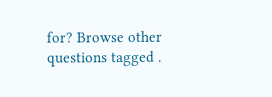for? Browse other questions tagged .